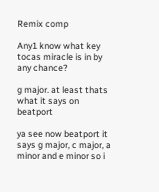Remix comp

Any1 know what key tocas miracle is in by any chance?

g major. at least thats what it says on beatport

ya see now beatport it says g major, c major, a minor and e minor so i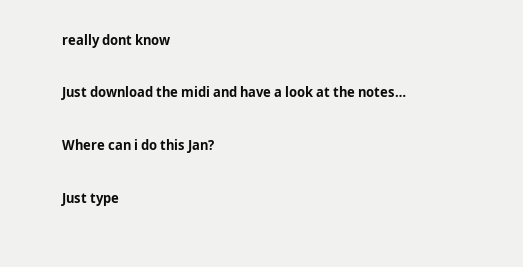really dont know

Just download the midi and have a look at the notes…

Where can i do this Jan?

Just type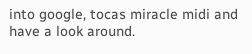into google, tocas miracle midi and have a look around.